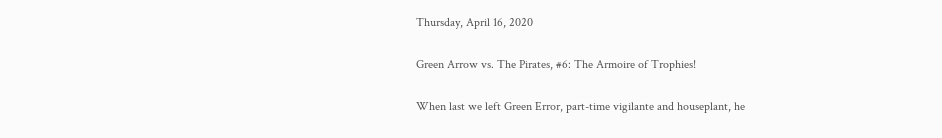Thursday, April 16, 2020

Green Arrow vs. The Pirates, #6: The Armoire of Trophies!

When last we left Green Error, part-time vigilante and houseplant, he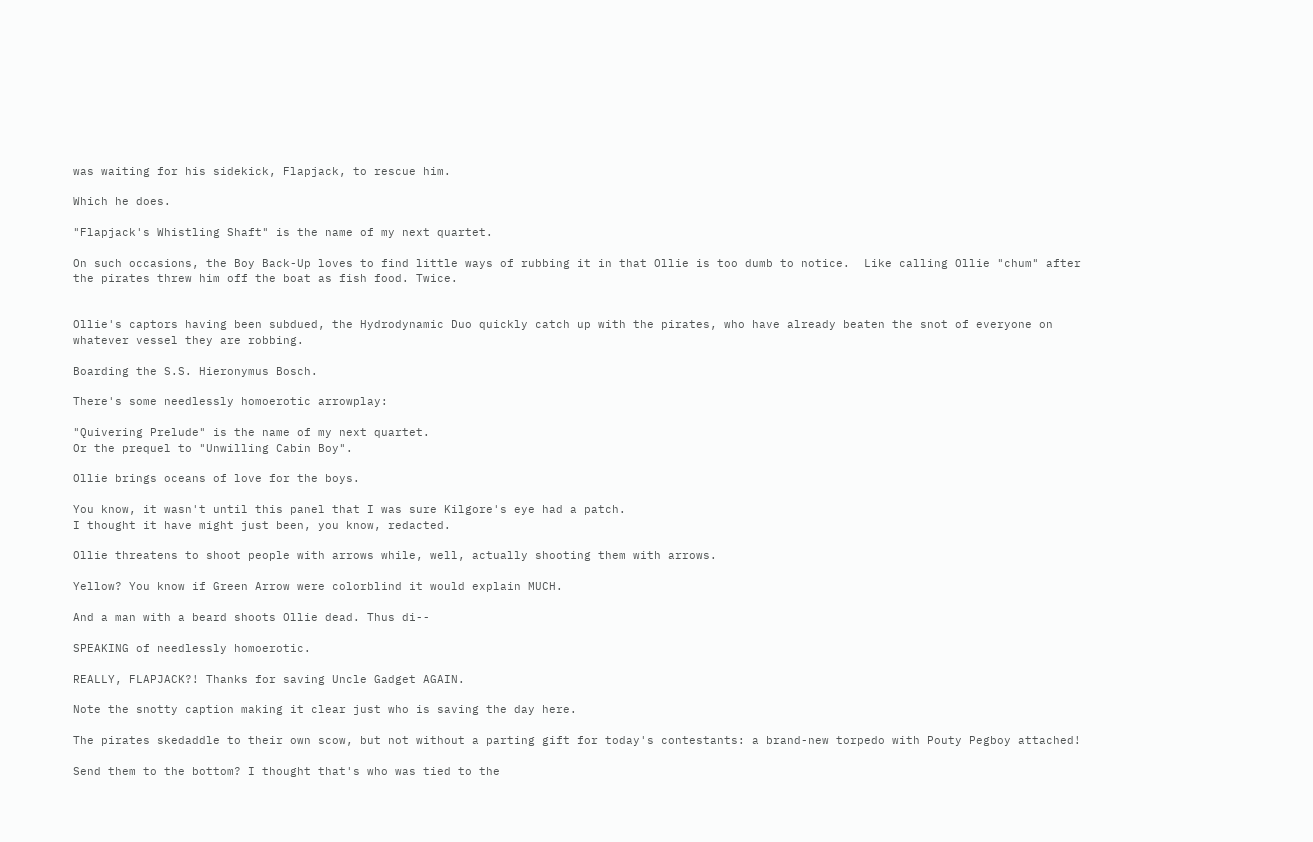was waiting for his sidekick, Flapjack, to rescue him.

Which he does.

"Flapjack's Whistling Shaft" is the name of my next quartet.

On such occasions, the Boy Back-Up loves to find little ways of rubbing it in that Ollie is too dumb to notice.  Like calling Ollie "chum" after the pirates threw him off the boat as fish food. Twice.


Ollie's captors having been subdued, the Hydrodynamic Duo quickly catch up with the pirates, who have already beaten the snot of everyone on whatever vessel they are robbing.

Boarding the S.S. Hieronymus Bosch.

There's some needlessly homoerotic arrowplay:

"Quivering Prelude" is the name of my next quartet.
Or the prequel to "Unwilling Cabin Boy".

Ollie brings oceans of love for the boys.

You know, it wasn't until this panel that I was sure Kilgore's eye had a patch.
I thought it have might just been, you know, redacted.

Ollie threatens to shoot people with arrows while, well, actually shooting them with arrows.

Yellow? You know if Green Arrow were colorblind it would explain MUCH.

And a man with a beard shoots Ollie dead. Thus di--

SPEAKING of needlessly homoerotic.

REALLY, FLAPJACK?! Thanks for saving Uncle Gadget AGAIN.

Note the snotty caption making it clear just who is saving the day here.

The pirates skedaddle to their own scow, but not without a parting gift for today's contestants: a brand-new torpedo with Pouty Pegboy attached!

Send them to the bottom? I thought that's who was tied to the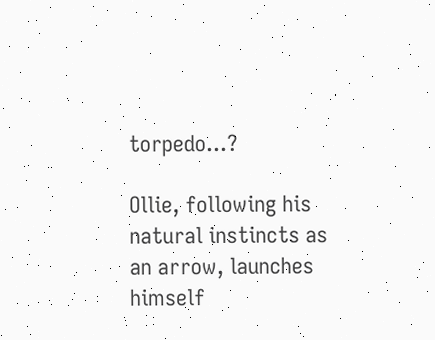torpedo...?

Ollie, following his natural instincts as an arrow, launches himself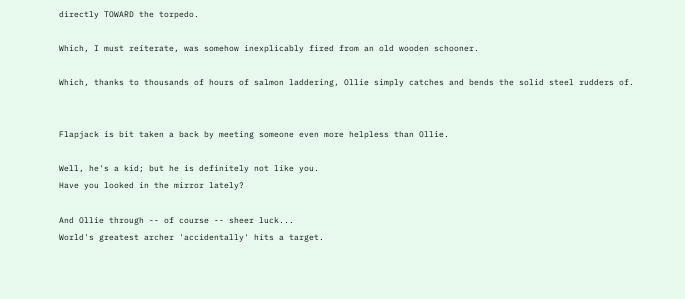directly TOWARD the torpedo.

Which, I must reiterate, was somehow inexplicably fired from an old wooden schooner.

Which, thanks to thousands of hours of salmon laddering, Ollie simply catches and bends the solid steel rudders of.


Flapjack is bit taken a back by meeting someone even more helpless than Ollie.

Well, he's a kid; but he is definitely not like you.
Have you looked in the mirror lately?

And Ollie through -- of course -- sheer luck...
World's greatest archer 'accidentally' hits a target.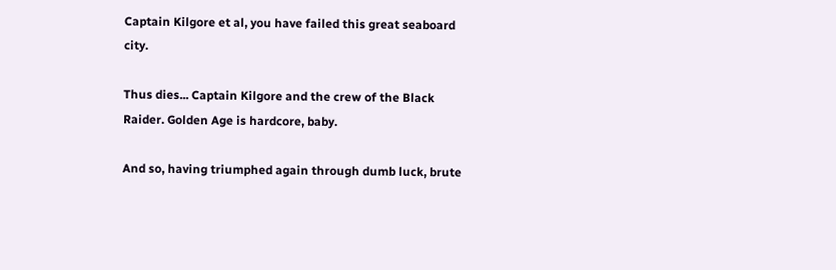Captain Kilgore et al, you have failed this great seaboard city.

Thus dies... Captain Kilgore and the crew of the Black Raider. Golden Age is hardcore, baby.

And so, having triumphed again through dumb luck, brute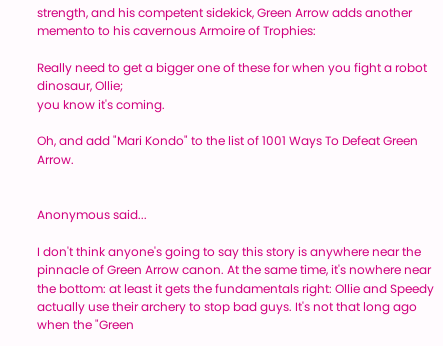strength, and his competent sidekick, Green Arrow adds another memento to his cavernous Armoire of Trophies:

Really need to get a bigger one of these for when you fight a robot dinosaur, Ollie;
you know it's coming.

Oh, and add "Mari Kondo" to the list of 1001 Ways To Defeat Green Arrow.


Anonymous said...

I don't think anyone's going to say this story is anywhere near the pinnacle of Green Arrow canon. At the same time, it's nowhere near the bottom: at least it gets the fundamentals right: Ollie and Speedy actually use their archery to stop bad guys. It's not that long ago when the "Green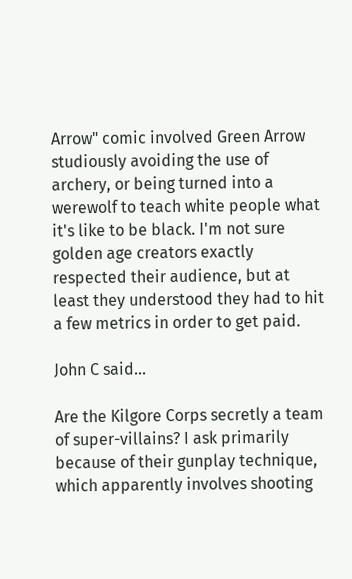Arrow" comic involved Green Arrow studiously avoiding the use of archery, or being turned into a werewolf to teach white people what it's like to be black. I'm not sure golden age creators exactly respected their audience, but at least they understood they had to hit a few metrics in order to get paid.

John C said...

Are the Kilgore Corps secretly a team of super-villains? I ask primarily because of their gunplay technique, which apparently involves shooting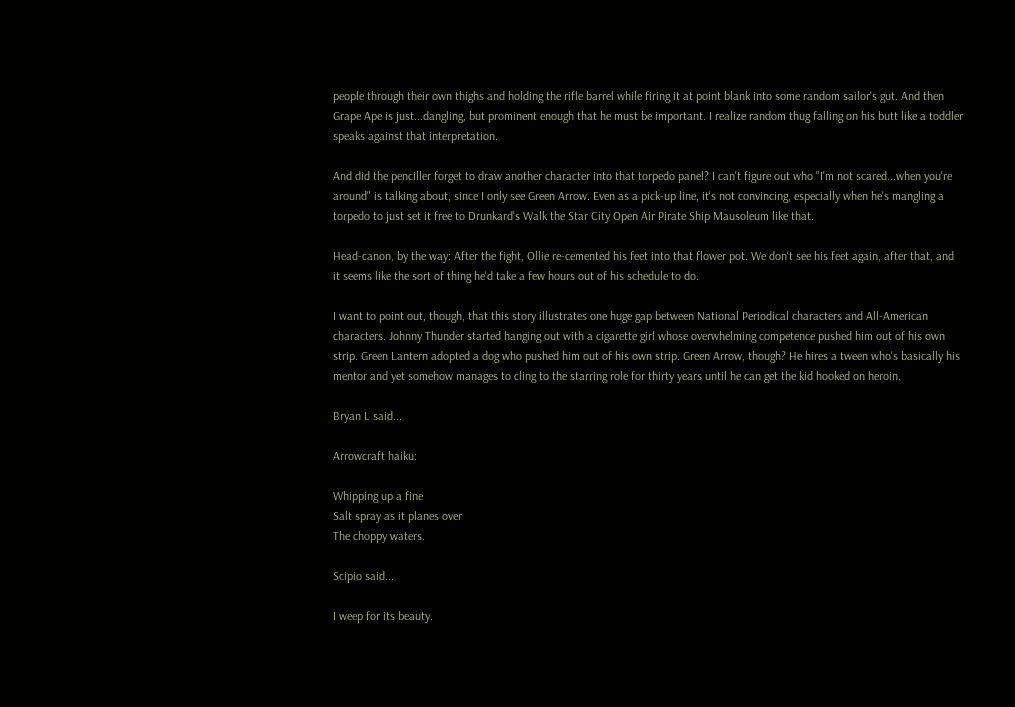people through their own thighs and holding the rifle barrel while firing it at point blank into some random sailor's gut. And then Grape Ape is just...dangling, but prominent enough that he must be important. I realize random thug falling on his butt like a toddler speaks against that interpretation.

And did the penciller forget to draw another character into that torpedo panel? I can't figure out who "I'm not scared...when you're around" is talking about, since I only see Green Arrow. Even as a pick-up line, it's not convincing, especially when he's mangling a torpedo to just set it free to Drunkard's Walk the Star City Open Air Pirate Ship Mausoleum like that.

Head-canon, by the way: After the fight, Ollie re-cemented his feet into that flower pot. We don't see his feet again, after that, and it seems like the sort of thing he'd take a few hours out of his schedule to do.

I want to point out, though, that this story illustrates one huge gap between National Periodical characters and All-American characters. Johnny Thunder started hanging out with a cigarette girl whose overwhelming competence pushed him out of his own strip. Green Lantern adopted a dog who pushed him out of his own strip. Green Arrow, though? He hires a tween who's basically his mentor and yet somehow manages to cling to the starring role for thirty years until he can get the kid hooked on heroin.

Bryan L said...

Arrowcraft haiku:

Whipping up a fine
Salt spray as it planes over
The choppy waters.

Scipio said...

I weep for its beauty.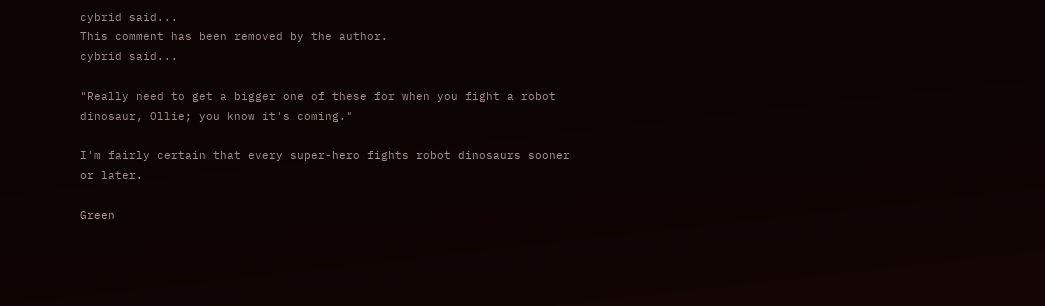cybrid said...
This comment has been removed by the author.
cybrid said...

"Really need to get a bigger one of these for when you fight a robot dinosaur, Ollie; you know it's coming."

I'm fairly certain that every super-hero fights robot dinosaurs sooner or later.

Green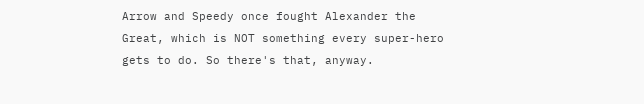Arrow and Speedy once fought Alexander the Great, which is NOT something every super-hero gets to do. So there's that, anyway.